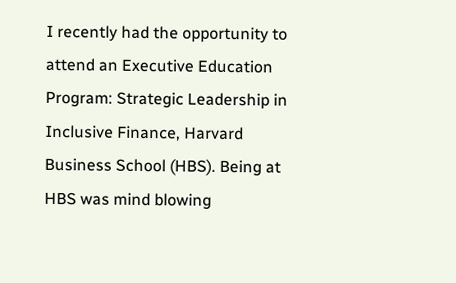I recently had the opportunity to attend an Executive Education Program: Strategic Leadership in Inclusive Finance, Harvard Business School (HBS). Being at HBS was mind blowing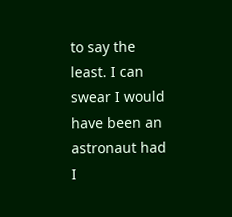to say the least. I can swear I would have been an astronaut had I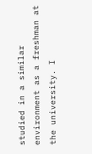studied in a similar environment as a freshman at the university. I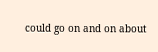could go on and on about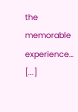the memorable experience… [...]